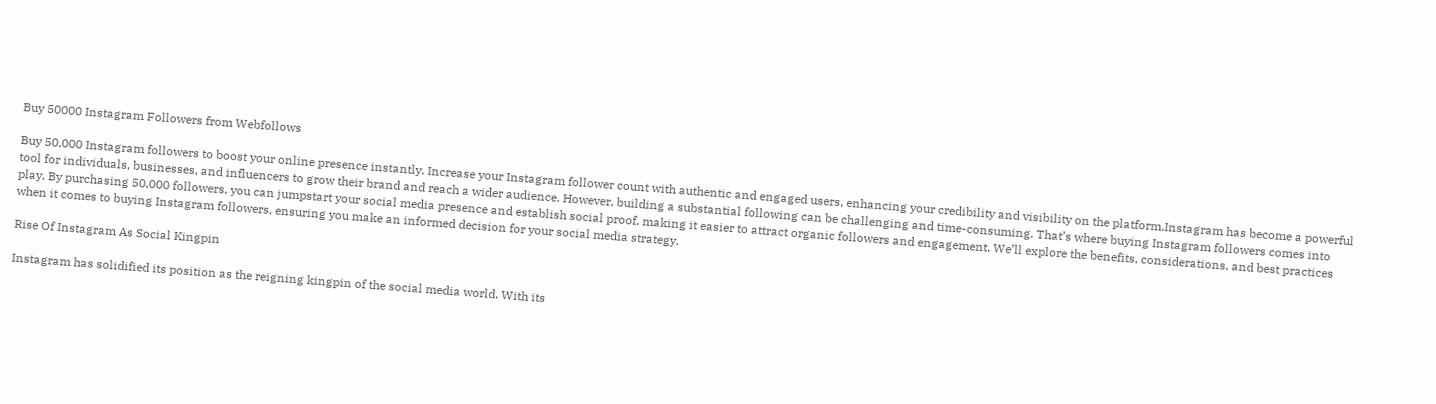Buy 50000 Instagram Followers from Webfollows

Buy 50,000 Instagram followers to boost your online presence instantly. Increase your Instagram follower count with authentic and engaged users, enhancing your credibility and visibility on the platform.Instagram has become a powerful tool for individuals, businesses, and influencers to grow their brand and reach a wider audience. However, building a substantial following can be challenging and time-consuming. That’s where buying Instagram followers comes into play. By purchasing 50,000 followers, you can jumpstart your social media presence and establish social proof, making it easier to attract organic followers and engagement. We’ll explore the benefits, considerations, and best practices when it comes to buying Instagram followers, ensuring you make an informed decision for your social media strategy.

Rise Of Instagram As Social Kingpin

Instagram has solidified its position as the reigning kingpin of the social media world. With its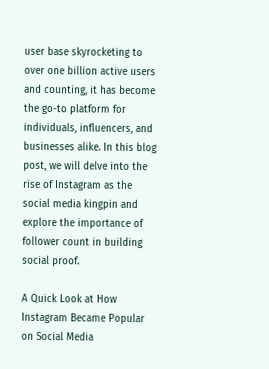user base skyrocketing to over one billion active users and counting, it has become the go-to platform for individuals, influencers, and businesses alike. In this blog post, we will delve into the rise of Instagram as the social media kingpin and explore the importance of follower count in building social proof.

A Quick Look at How Instagram Became Popular on Social Media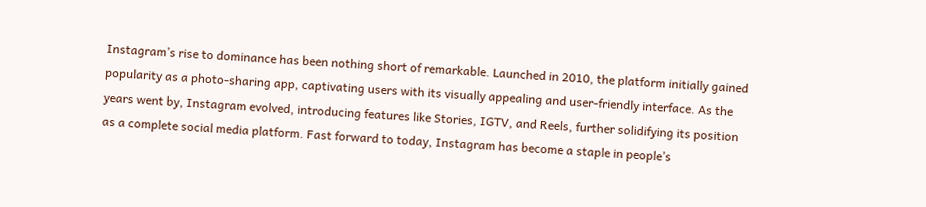Instagram’s rise to dominance has been nothing short of remarkable. Launched in 2010, the platform initially gained popularity as a photo-sharing app, captivating users with its visually appealing and user-friendly interface. As the years went by, Instagram evolved, introducing features like Stories, IGTV, and Reels, further solidifying its position as a complete social media platform. Fast forward to today, Instagram has become a staple in people’s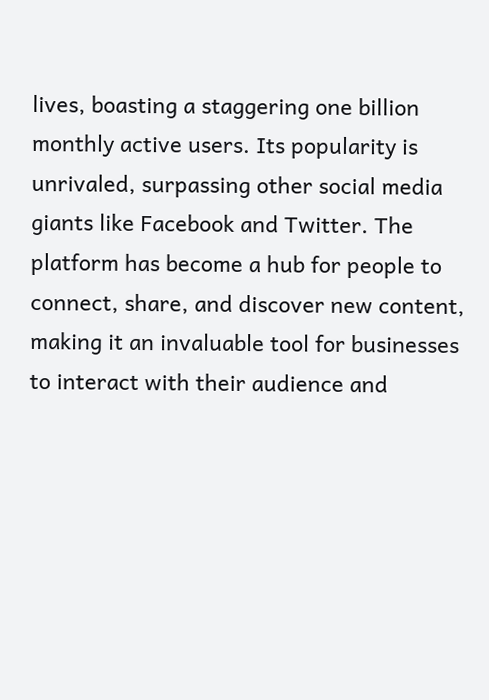lives, boasting a staggering one billion monthly active users. Its popularity is unrivaled, surpassing other social media giants like Facebook and Twitter. The platform has become a hub for people to connect, share, and discover new content, making it an invaluable tool for businesses to interact with their audience and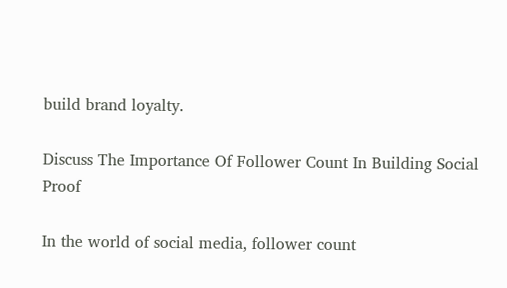build brand loyalty.

Discuss The Importance Of Follower Count In Building Social Proof

In the world of social media, follower count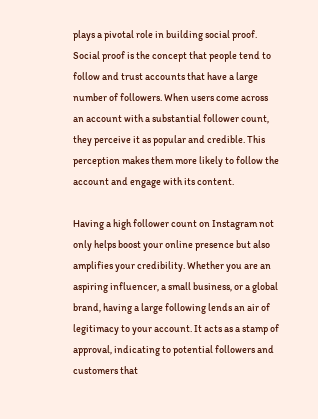plays a pivotal role in building social proof. Social proof is the concept that people tend to follow and trust accounts that have a large number of followers. When users come across an account with a substantial follower count, they perceive it as popular and credible. This perception makes them more likely to follow the account and engage with its content.

Having a high follower count on Instagram not only helps boost your online presence but also amplifies your credibility. Whether you are an aspiring influencer, a small business, or a global brand, having a large following lends an air of legitimacy to your account. It acts as a stamp of approval, indicating to potential followers and customers that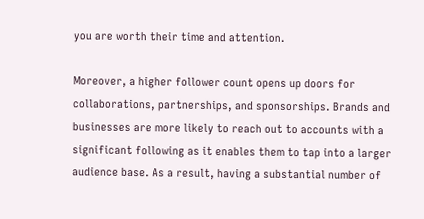you are worth their time and attention.

Moreover, a higher follower count opens up doors for collaborations, partnerships, and sponsorships. Brands and businesses are more likely to reach out to accounts with a significant following as it enables them to tap into a larger audience base. As a result, having a substantial number of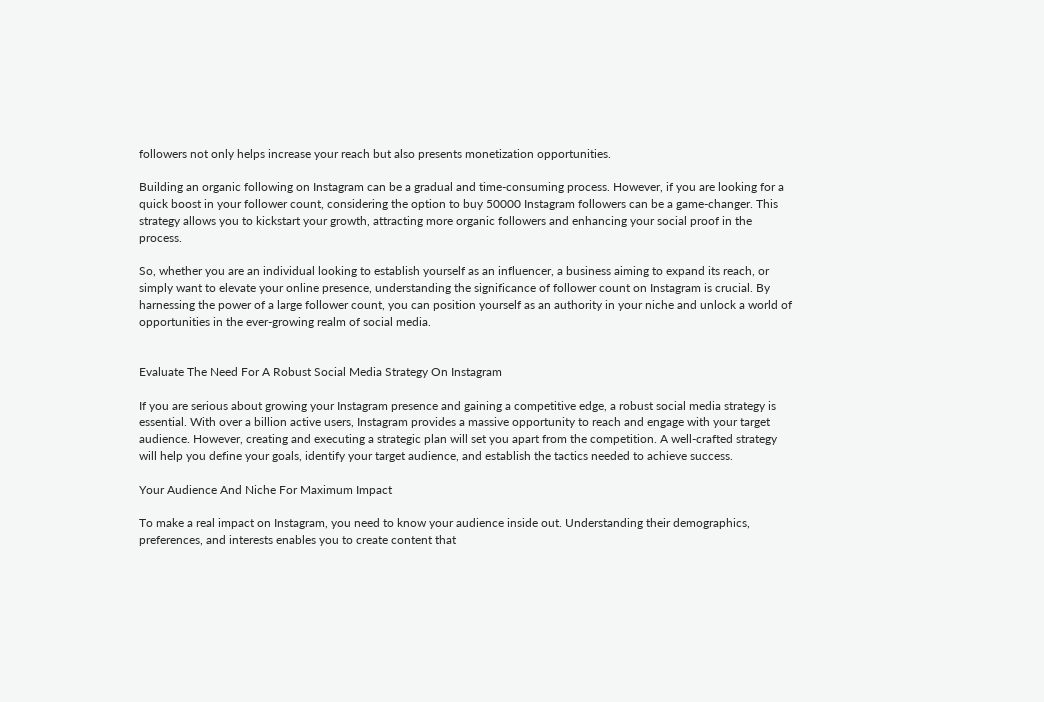followers not only helps increase your reach but also presents monetization opportunities.

Building an organic following on Instagram can be a gradual and time-consuming process. However, if you are looking for a quick boost in your follower count, considering the option to buy 50000 Instagram followers can be a game-changer. This strategy allows you to kickstart your growth, attracting more organic followers and enhancing your social proof in the process.

So, whether you are an individual looking to establish yourself as an influencer, a business aiming to expand its reach, or simply want to elevate your online presence, understanding the significance of follower count on Instagram is crucial. By harnessing the power of a large follower count, you can position yourself as an authority in your niche and unlock a world of opportunities in the ever-growing realm of social media.


Evaluate The Need For A Robust Social Media Strategy On Instagram

If you are serious about growing your Instagram presence and gaining a competitive edge, a robust social media strategy is essential. With over a billion active users, Instagram provides a massive opportunity to reach and engage with your target audience. However, creating and executing a strategic plan will set you apart from the competition. A well-crafted strategy will help you define your goals, identify your target audience, and establish the tactics needed to achieve success.

Your Audience And Niche For Maximum Impact

To make a real impact on Instagram, you need to know your audience inside out. Understanding their demographics, preferences, and interests enables you to create content that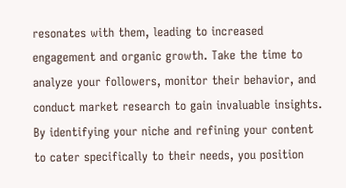resonates with them, leading to increased engagement and organic growth. Take the time to analyze your followers, monitor their behavior, and conduct market research to gain invaluable insights. By identifying your niche and refining your content to cater specifically to their needs, you position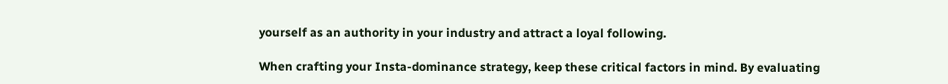yourself as an authority in your industry and attract a loyal following.

When crafting your Insta-dominance strategy, keep these critical factors in mind. By evaluating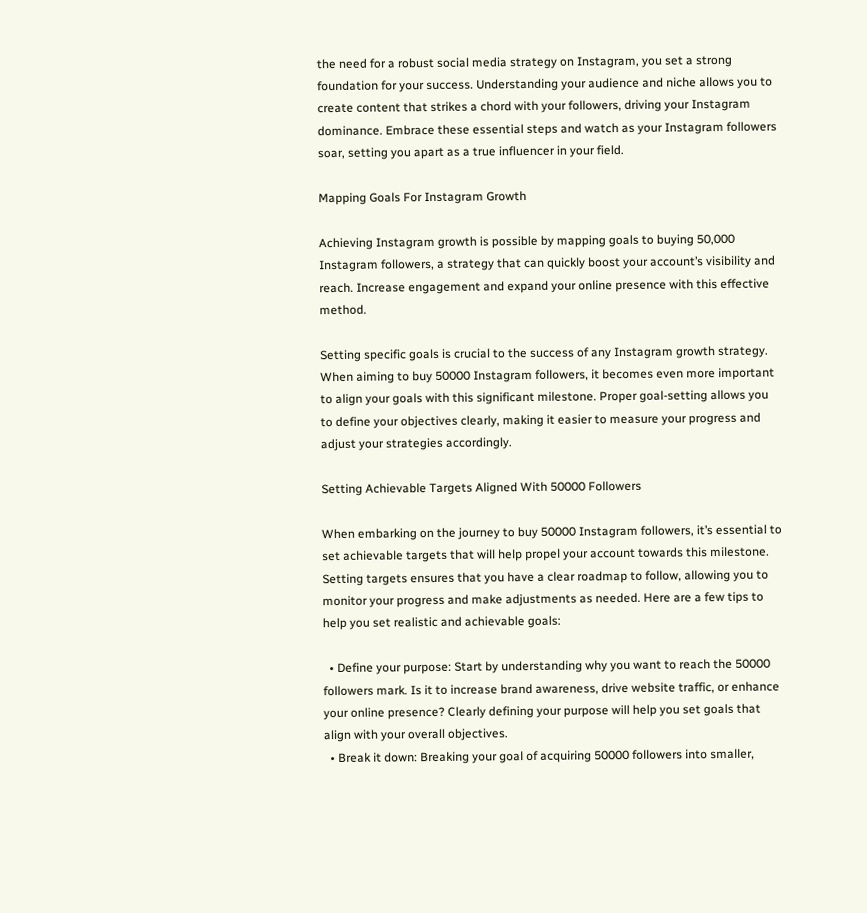the need for a robust social media strategy on Instagram, you set a strong foundation for your success. Understanding your audience and niche allows you to create content that strikes a chord with your followers, driving your Instagram dominance. Embrace these essential steps and watch as your Instagram followers soar, setting you apart as a true influencer in your field.

Mapping Goals For Instagram Growth

Achieving Instagram growth is possible by mapping goals to buying 50,000 Instagram followers, a strategy that can quickly boost your account’s visibility and reach. Increase engagement and expand your online presence with this effective method.

Setting specific goals is crucial to the success of any Instagram growth strategy. When aiming to buy 50000 Instagram followers, it becomes even more important to align your goals with this significant milestone. Proper goal-setting allows you to define your objectives clearly, making it easier to measure your progress and adjust your strategies accordingly.

Setting Achievable Targets Aligned With 50000 Followers

When embarking on the journey to buy 50000 Instagram followers, it’s essential to set achievable targets that will help propel your account towards this milestone. Setting targets ensures that you have a clear roadmap to follow, allowing you to monitor your progress and make adjustments as needed. Here are a few tips to help you set realistic and achievable goals:

  • Define your purpose: Start by understanding why you want to reach the 50000 followers mark. Is it to increase brand awareness, drive website traffic, or enhance your online presence? Clearly defining your purpose will help you set goals that align with your overall objectives.
  • Break it down: Breaking your goal of acquiring 50000 followers into smaller,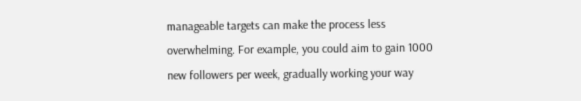manageable targets can make the process less overwhelming. For example, you could aim to gain 1000 new followers per week, gradually working your way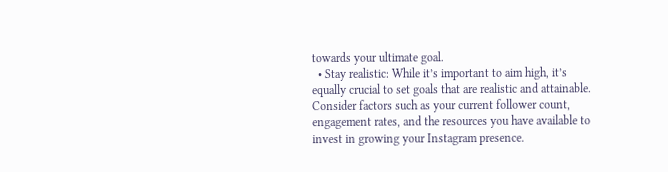towards your ultimate goal.
  • Stay realistic: While it’s important to aim high, it’s equally crucial to set goals that are realistic and attainable. Consider factors such as your current follower count, engagement rates, and the resources you have available to invest in growing your Instagram presence.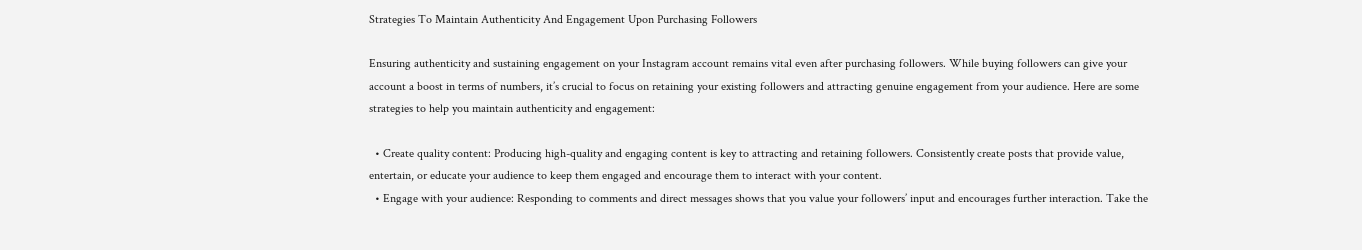Strategies To Maintain Authenticity And Engagement Upon Purchasing Followers

Ensuring authenticity and sustaining engagement on your Instagram account remains vital even after purchasing followers. While buying followers can give your account a boost in terms of numbers, it’s crucial to focus on retaining your existing followers and attracting genuine engagement from your audience. Here are some strategies to help you maintain authenticity and engagement:

  • Create quality content: Producing high-quality and engaging content is key to attracting and retaining followers. Consistently create posts that provide value, entertain, or educate your audience to keep them engaged and encourage them to interact with your content.
  • Engage with your audience: Responding to comments and direct messages shows that you value your followers’ input and encourages further interaction. Take the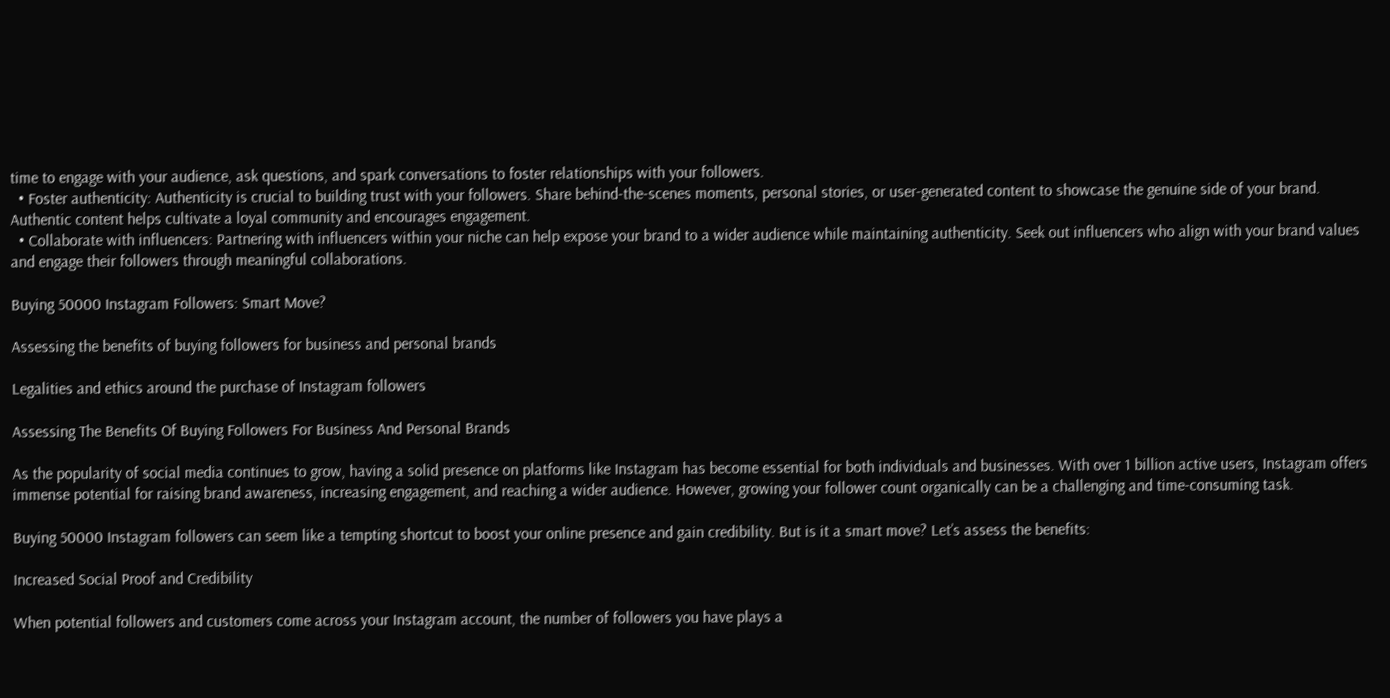time to engage with your audience, ask questions, and spark conversations to foster relationships with your followers.
  • Foster authenticity: Authenticity is crucial to building trust with your followers. Share behind-the-scenes moments, personal stories, or user-generated content to showcase the genuine side of your brand. Authentic content helps cultivate a loyal community and encourages engagement.
  • Collaborate with influencers: Partnering with influencers within your niche can help expose your brand to a wider audience while maintaining authenticity. Seek out influencers who align with your brand values and engage their followers through meaningful collaborations.

Buying 50000 Instagram Followers: Smart Move?

Assessing the benefits of buying followers for business and personal brands

Legalities and ethics around the purchase of Instagram followers

Assessing The Benefits Of Buying Followers For Business And Personal Brands

As the popularity of social media continues to grow, having a solid presence on platforms like Instagram has become essential for both individuals and businesses. With over 1 billion active users, Instagram offers immense potential for raising brand awareness, increasing engagement, and reaching a wider audience. However, growing your follower count organically can be a challenging and time-consuming task.

Buying 50000 Instagram followers can seem like a tempting shortcut to boost your online presence and gain credibility. But is it a smart move? Let’s assess the benefits:

Increased Social Proof and Credibility

When potential followers and customers come across your Instagram account, the number of followers you have plays a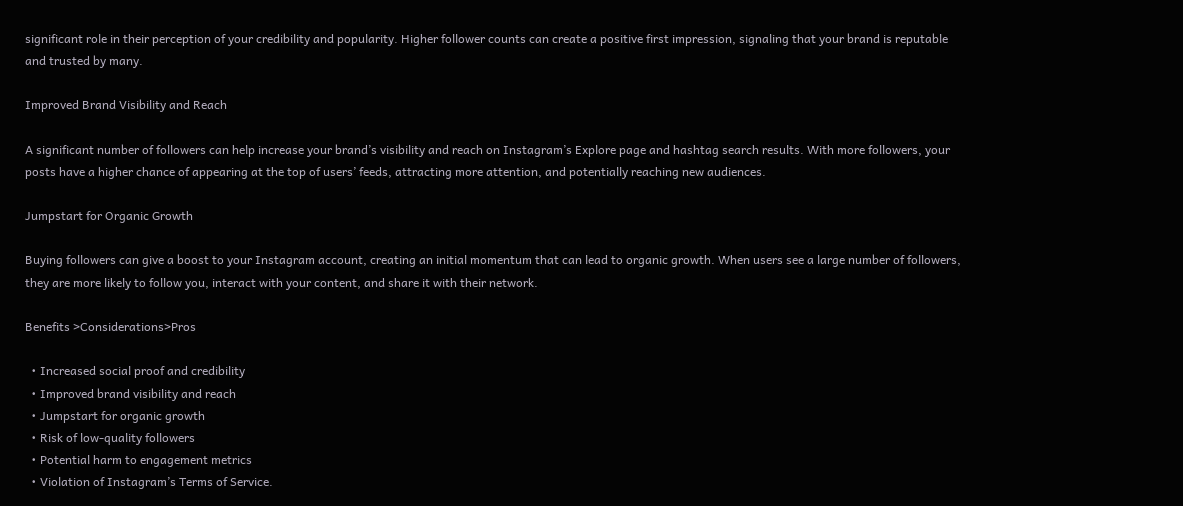significant role in their perception of your credibility and popularity. Higher follower counts can create a positive first impression, signaling that your brand is reputable and trusted by many.

Improved Brand Visibility and Reach

A significant number of followers can help increase your brand’s visibility and reach on Instagram’s Explore page and hashtag search results. With more followers, your posts have a higher chance of appearing at the top of users’ feeds, attracting more attention, and potentially reaching new audiences.

Jumpstart for Organic Growth

Buying followers can give a boost to your Instagram account, creating an initial momentum that can lead to organic growth. When users see a large number of followers, they are more likely to follow you, interact with your content, and share it with their network.

Benefits >Considerations>Pros

  • Increased social proof and credibility
  • Improved brand visibility and reach
  • Jumpstart for organic growth
  • Risk of low-quality followers
  • Potential harm to engagement metrics
  • Violation of Instagram’s Terms of Service.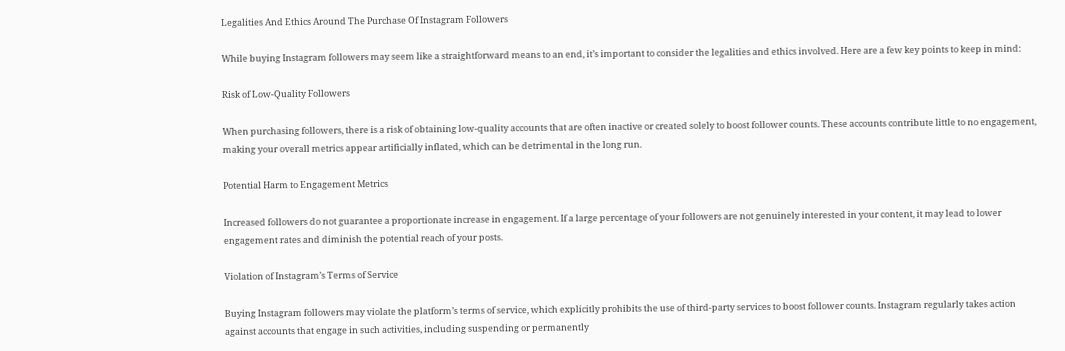Legalities And Ethics Around The Purchase Of Instagram Followers

While buying Instagram followers may seem like a straightforward means to an end, it’s important to consider the legalities and ethics involved. Here are a few key points to keep in mind:

Risk of Low-Quality Followers

When purchasing followers, there is a risk of obtaining low-quality accounts that are often inactive or created solely to boost follower counts. These accounts contribute little to no engagement, making your overall metrics appear artificially inflated, which can be detrimental in the long run.

Potential Harm to Engagement Metrics

Increased followers do not guarantee a proportionate increase in engagement. If a large percentage of your followers are not genuinely interested in your content, it may lead to lower engagement rates and diminish the potential reach of your posts.

Violation of Instagram’s Terms of Service

Buying Instagram followers may violate the platform’s terms of service, which explicitly prohibits the use of third-party services to boost follower counts. Instagram regularly takes action against accounts that engage in such activities, including suspending or permanently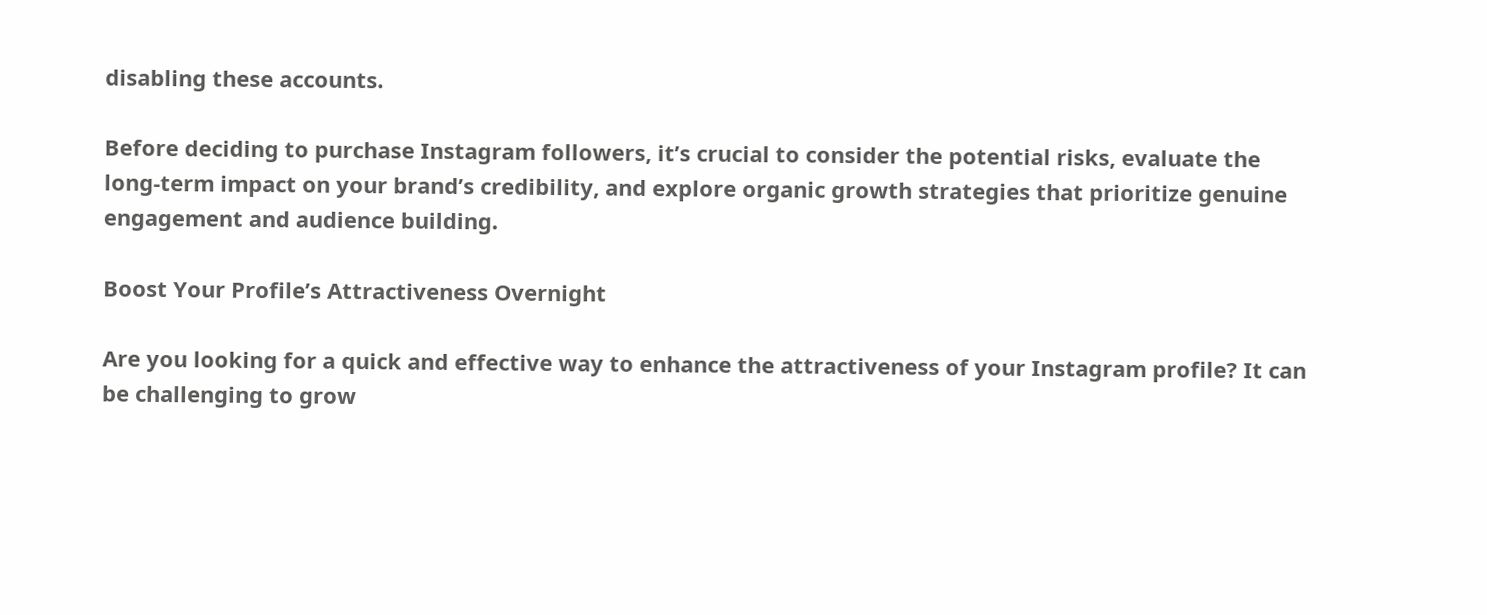disabling these accounts.

Before deciding to purchase Instagram followers, it’s crucial to consider the potential risks, evaluate the long-term impact on your brand’s credibility, and explore organic growth strategies that prioritize genuine engagement and audience building.

Boost Your Profile’s Attractiveness Overnight

Are you looking for a quick and effective way to enhance the attractiveness of your Instagram profile? It can be challenging to grow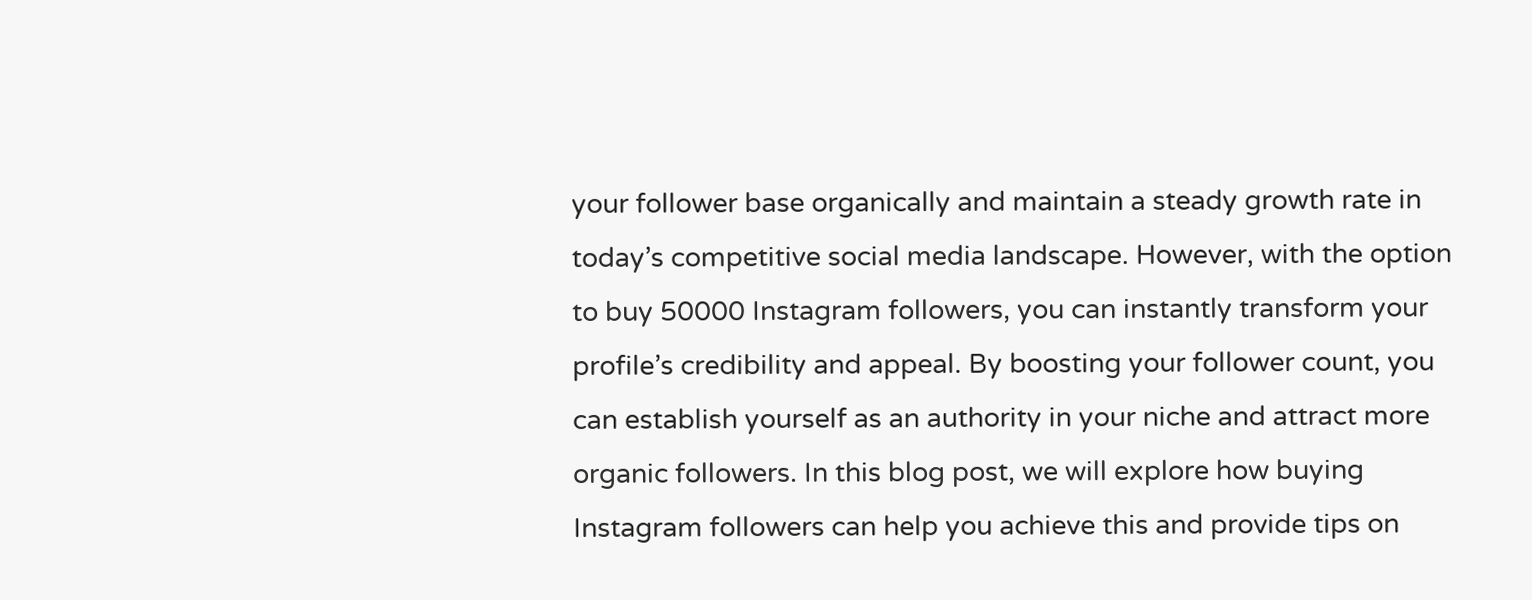your follower base organically and maintain a steady growth rate in today’s competitive social media landscape. However, with the option to buy 50000 Instagram followers, you can instantly transform your profile’s credibility and appeal. By boosting your follower count, you can establish yourself as an authority in your niche and attract more organic followers. In this blog post, we will explore how buying Instagram followers can help you achieve this and provide tips on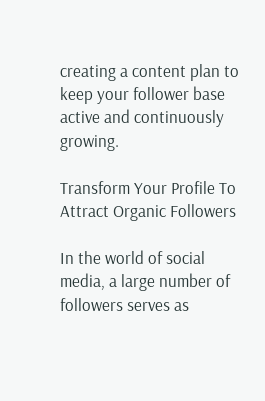creating a content plan to keep your follower base active and continuously growing.

Transform Your Profile To Attract Organic Followers

In the world of social media, a large number of followers serves as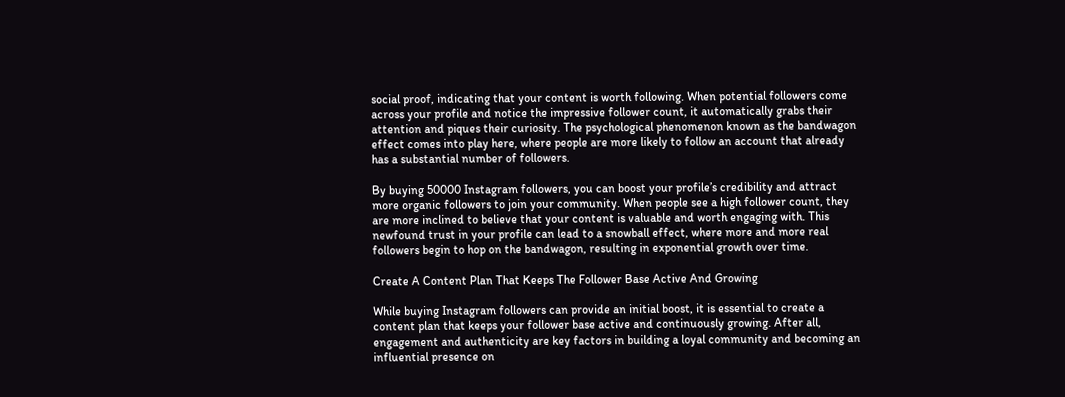social proof, indicating that your content is worth following. When potential followers come across your profile and notice the impressive follower count, it automatically grabs their attention and piques their curiosity. The psychological phenomenon known as the bandwagon effect comes into play here, where people are more likely to follow an account that already has a substantial number of followers.

By buying 50000 Instagram followers, you can boost your profile’s credibility and attract more organic followers to join your community. When people see a high follower count, they are more inclined to believe that your content is valuable and worth engaging with. This newfound trust in your profile can lead to a snowball effect, where more and more real followers begin to hop on the bandwagon, resulting in exponential growth over time.

Create A Content Plan That Keeps The Follower Base Active And Growing

While buying Instagram followers can provide an initial boost, it is essential to create a content plan that keeps your follower base active and continuously growing. After all, engagement and authenticity are key factors in building a loyal community and becoming an influential presence on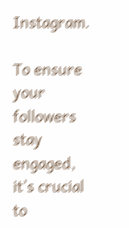Instagram.

To ensure your followers stay engaged, it’s crucial to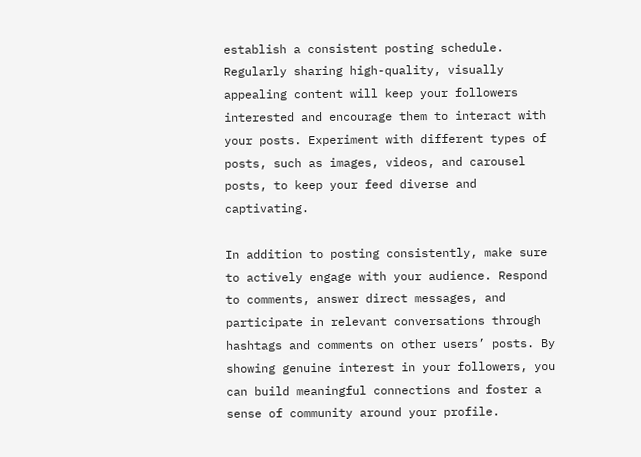establish a consistent posting schedule. Regularly sharing high-quality, visually appealing content will keep your followers interested and encourage them to interact with your posts. Experiment with different types of posts, such as images, videos, and carousel posts, to keep your feed diverse and captivating.

In addition to posting consistently, make sure to actively engage with your audience. Respond to comments, answer direct messages, and participate in relevant conversations through hashtags and comments on other users’ posts. By showing genuine interest in your followers, you can build meaningful connections and foster a sense of community around your profile.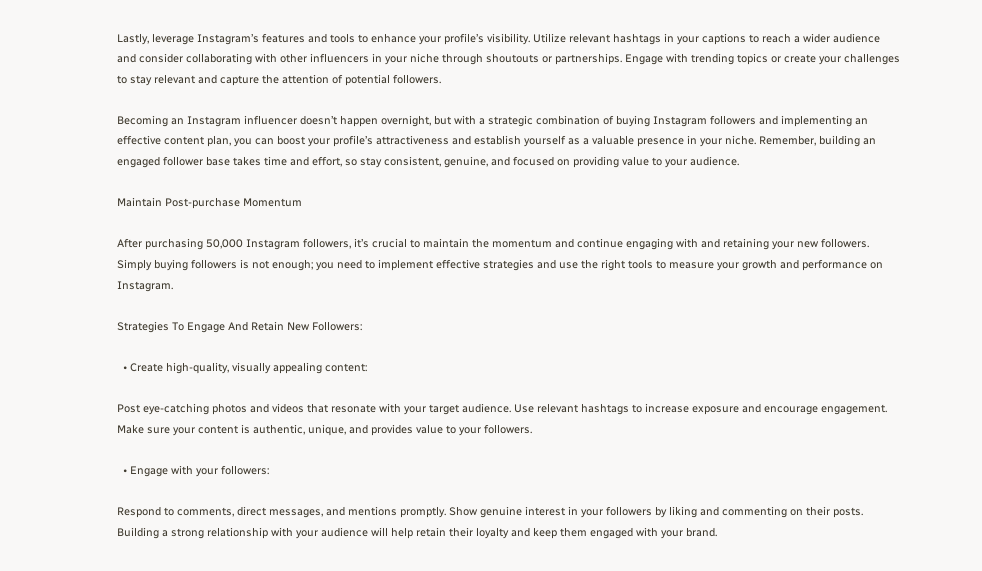Lastly, leverage Instagram’s features and tools to enhance your profile’s visibility. Utilize relevant hashtags in your captions to reach a wider audience and consider collaborating with other influencers in your niche through shoutouts or partnerships. Engage with trending topics or create your challenges to stay relevant and capture the attention of potential followers.

Becoming an Instagram influencer doesn’t happen overnight, but with a strategic combination of buying Instagram followers and implementing an effective content plan, you can boost your profile’s attractiveness and establish yourself as a valuable presence in your niche. Remember, building an engaged follower base takes time and effort, so stay consistent, genuine, and focused on providing value to your audience.

Maintain Post-purchase Momentum

After purchasing 50,000 Instagram followers, it’s crucial to maintain the momentum and continue engaging with and retaining your new followers. Simply buying followers is not enough; you need to implement effective strategies and use the right tools to measure your growth and performance on Instagram.

Strategies To Engage And Retain New Followers:

  • Create high-quality, visually appealing content:

Post eye-catching photos and videos that resonate with your target audience. Use relevant hashtags to increase exposure and encourage engagement. Make sure your content is authentic, unique, and provides value to your followers.

  • Engage with your followers:

Respond to comments, direct messages, and mentions promptly. Show genuine interest in your followers by liking and commenting on their posts. Building a strong relationship with your audience will help retain their loyalty and keep them engaged with your brand.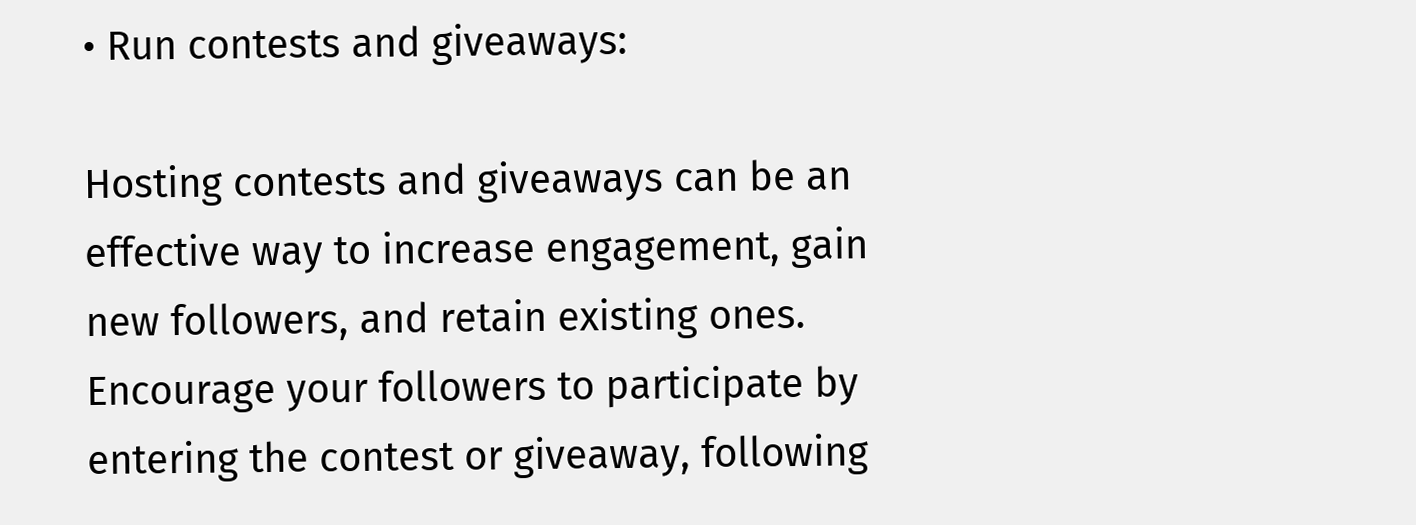• Run contests and giveaways:

Hosting contests and giveaways can be an effective way to increase engagement, gain new followers, and retain existing ones. Encourage your followers to participate by entering the contest or giveaway, following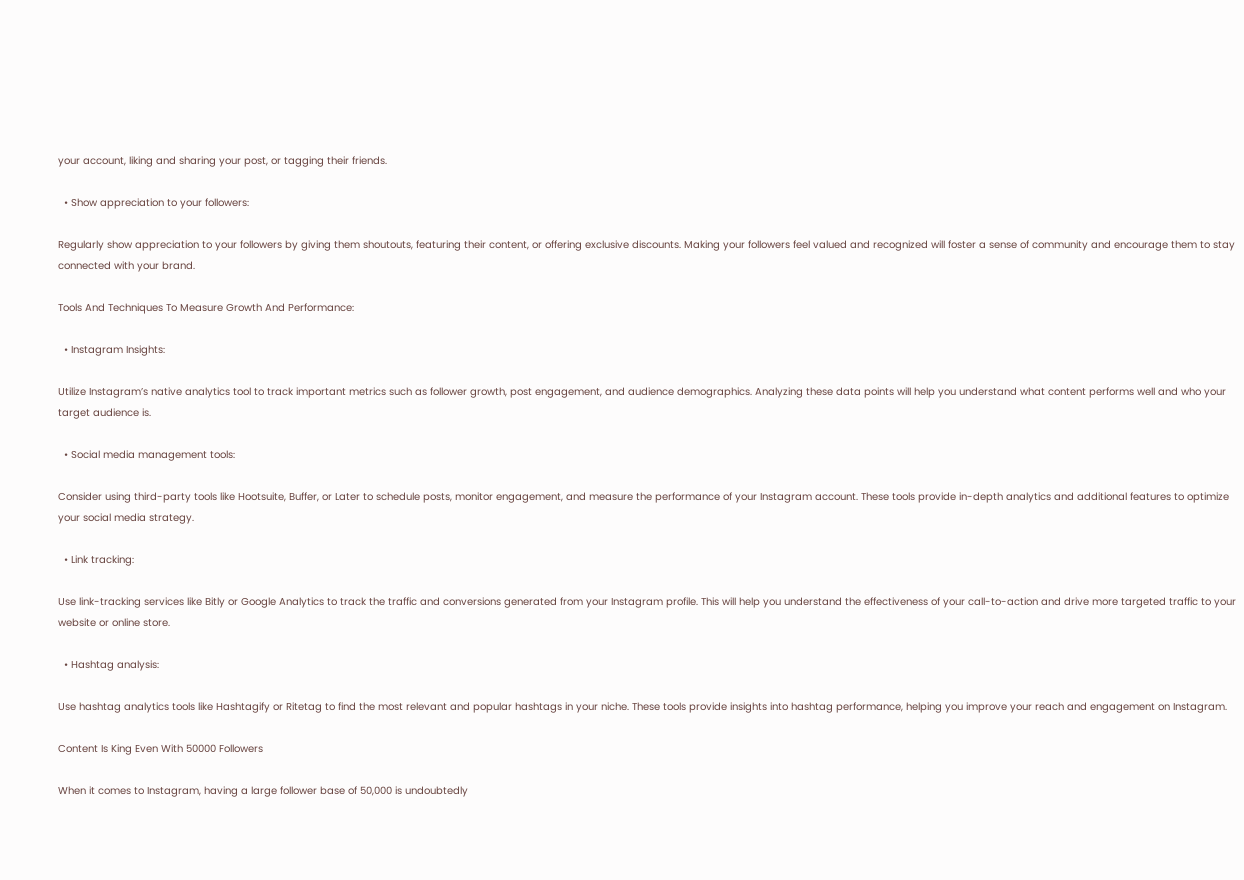your account, liking and sharing your post, or tagging their friends.

  • Show appreciation to your followers:

Regularly show appreciation to your followers by giving them shoutouts, featuring their content, or offering exclusive discounts. Making your followers feel valued and recognized will foster a sense of community and encourage them to stay connected with your brand.

Tools And Techniques To Measure Growth And Performance:

  • Instagram Insights:

Utilize Instagram’s native analytics tool to track important metrics such as follower growth, post engagement, and audience demographics. Analyzing these data points will help you understand what content performs well and who your target audience is.

  • Social media management tools:

Consider using third-party tools like Hootsuite, Buffer, or Later to schedule posts, monitor engagement, and measure the performance of your Instagram account. These tools provide in-depth analytics and additional features to optimize your social media strategy.

  • Link tracking:

Use link-tracking services like Bitly or Google Analytics to track the traffic and conversions generated from your Instagram profile. This will help you understand the effectiveness of your call-to-action and drive more targeted traffic to your website or online store.

  • Hashtag analysis:

Use hashtag analytics tools like Hashtagify or Ritetag to find the most relevant and popular hashtags in your niche. These tools provide insights into hashtag performance, helping you improve your reach and engagement on Instagram.

Content Is King Even With 50000 Followers

When it comes to Instagram, having a large follower base of 50,000 is undoubtedly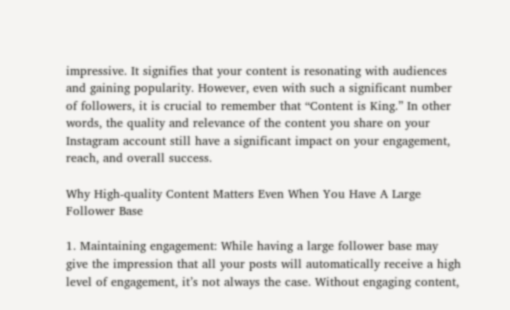impressive. It signifies that your content is resonating with audiences and gaining popularity. However, even with such a significant number of followers, it is crucial to remember that “Content is King.” In other words, the quality and relevance of the content you share on your Instagram account still have a significant impact on your engagement, reach, and overall success.

Why High-quality Content Matters Even When You Have A Large Follower Base

1. Maintaining engagement: While having a large follower base may give the impression that all your posts will automatically receive a high level of engagement, it’s not always the case. Without engaging content,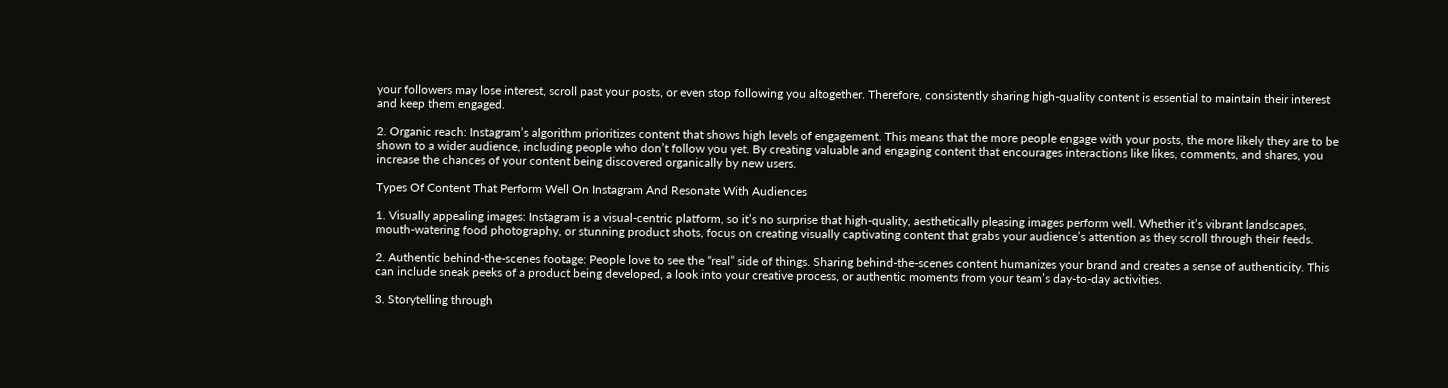your followers may lose interest, scroll past your posts, or even stop following you altogether. Therefore, consistently sharing high-quality content is essential to maintain their interest and keep them engaged.

2. Organic reach: Instagram’s algorithm prioritizes content that shows high levels of engagement. This means that the more people engage with your posts, the more likely they are to be shown to a wider audience, including people who don’t follow you yet. By creating valuable and engaging content that encourages interactions like likes, comments, and shares, you increase the chances of your content being discovered organically by new users.

Types Of Content That Perform Well On Instagram And Resonate With Audiences

1. Visually appealing images: Instagram is a visual-centric platform, so it’s no surprise that high-quality, aesthetically pleasing images perform well. Whether it’s vibrant landscapes, mouth-watering food photography, or stunning product shots, focus on creating visually captivating content that grabs your audience’s attention as they scroll through their feeds.

2. Authentic behind-the-scenes footage: People love to see the “real” side of things. Sharing behind-the-scenes content humanizes your brand and creates a sense of authenticity. This can include sneak peeks of a product being developed, a look into your creative process, or authentic moments from your team’s day-to-day activities.

3. Storytelling through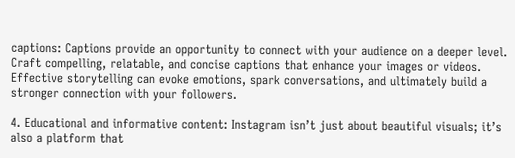captions: Captions provide an opportunity to connect with your audience on a deeper level. Craft compelling, relatable, and concise captions that enhance your images or videos. Effective storytelling can evoke emotions, spark conversations, and ultimately build a stronger connection with your followers.

4. Educational and informative content: Instagram isn’t just about beautiful visuals; it’s also a platform that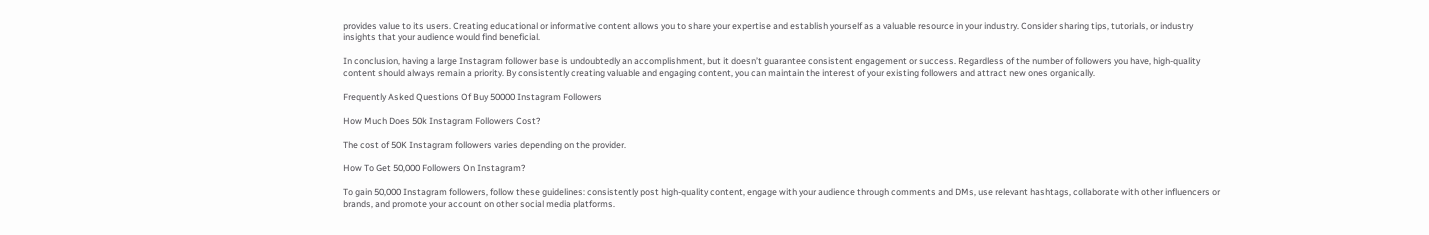provides value to its users. Creating educational or informative content allows you to share your expertise and establish yourself as a valuable resource in your industry. Consider sharing tips, tutorials, or industry insights that your audience would find beneficial.

In conclusion, having a large Instagram follower base is undoubtedly an accomplishment, but it doesn’t guarantee consistent engagement or success. Regardless of the number of followers you have, high-quality content should always remain a priority. By consistently creating valuable and engaging content, you can maintain the interest of your existing followers and attract new ones organically.

Frequently Asked Questions Of Buy 50000 Instagram Followers

How Much Does 50k Instagram Followers Cost?

The cost of 50K Instagram followers varies depending on the provider.

How To Get 50,000 Followers On Instagram?

To gain 50,000 Instagram followers, follow these guidelines: consistently post high-quality content, engage with your audience through comments and DMs, use relevant hashtags, collaborate with other influencers or brands, and promote your account on other social media platforms.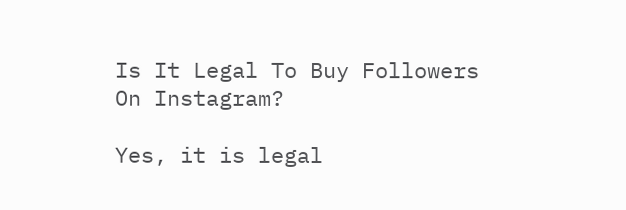Is It Legal To Buy Followers On Instagram?

Yes, it is legal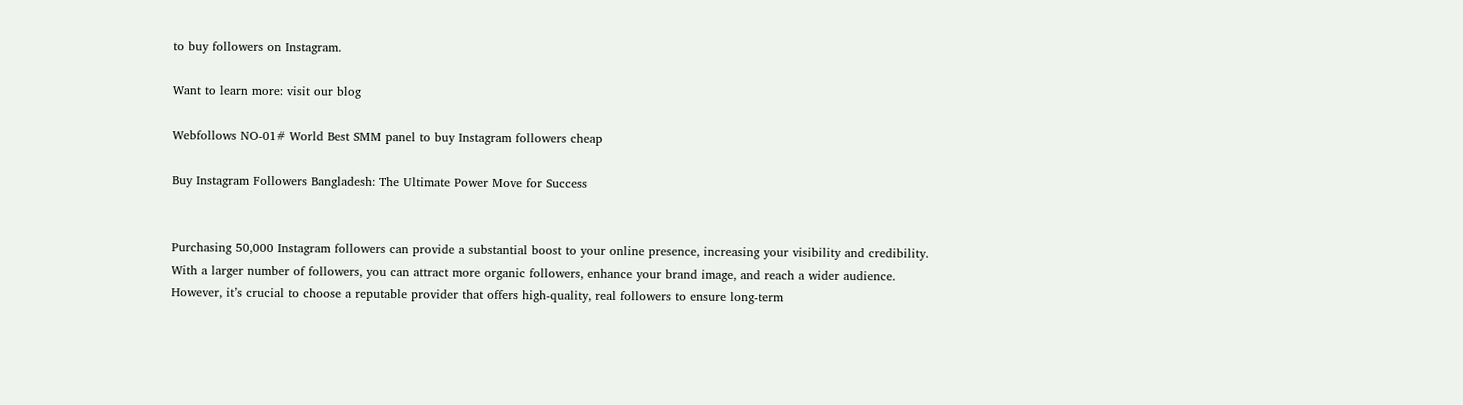to buy followers on Instagram.

Want to learn more: visit our blog

Webfollows NO-01# World Best SMM panel to buy Instagram followers cheap

Buy Instagram Followers Bangladesh: The Ultimate Power Move for Success


Purchasing 50,000 Instagram followers can provide a substantial boost to your online presence, increasing your visibility and credibility. With a larger number of followers, you can attract more organic followers, enhance your brand image, and reach a wider audience. However, it’s crucial to choose a reputable provider that offers high-quality, real followers to ensure long-term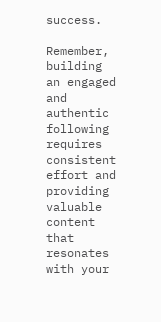success.

Remember, building an engaged and authentic following requires consistent effort and providing valuable content that resonates with your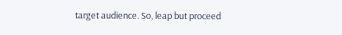target audience. So, leap but proceed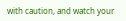with caution, and watch your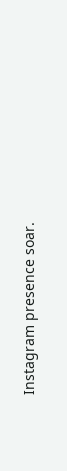Instagram presence soar.